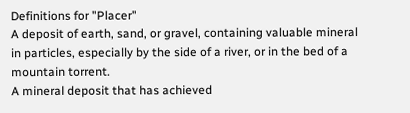Definitions for "Placer"
A deposit of earth, sand, or gravel, containing valuable mineral in particles, especially by the side of a river, or in the bed of a mountain torrent.
A mineral deposit that has achieved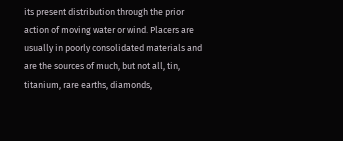its present distribution through the prior action of moving water or wind. Placers are usually in poorly consolidated materials and are the sources of much, but not all, tin, titanium, rare earths, diamonds,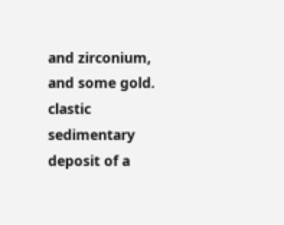and zirconium, and some gold.
clastic sedimentary deposit of a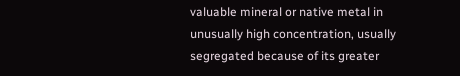valuable mineral or native metal in unusually high concentration, usually segregated because of its greater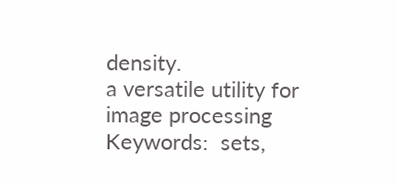density.
a versatile utility for image processing
Keywords:  sets,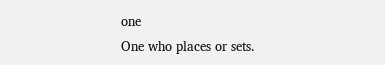one
One who places or sets.